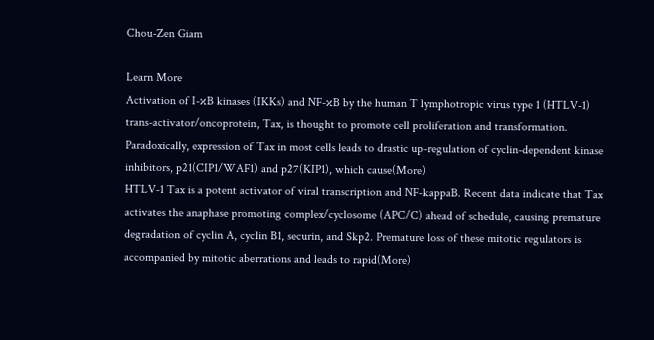Chou-Zen Giam

Learn More
Activation of I-κB kinases (IKKs) and NF-κB by the human T lymphotropic virus type 1 (HTLV-1) trans-activator/oncoprotein, Tax, is thought to promote cell proliferation and transformation. Paradoxically, expression of Tax in most cells leads to drastic up-regulation of cyclin-dependent kinase inhibitors, p21(CIP1/WAF1) and p27(KIP1), which cause(More)
HTLV-1 Tax is a potent activator of viral transcription and NF-kappaB. Recent data indicate that Tax activates the anaphase promoting complex/cyclosome (APC/C) ahead of schedule, causing premature degradation of cyclin A, cyclin B1, securin, and Skp2. Premature loss of these mitotic regulators is accompanied by mitotic aberrations and leads to rapid(More)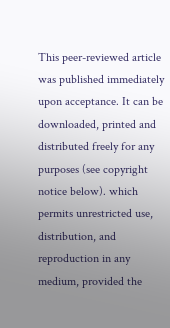This peer-reviewed article was published immediately upon acceptance. It can be downloaded, printed and distributed freely for any purposes (see copyright notice below). which permits unrestricted use, distribution, and reproduction in any medium, provided the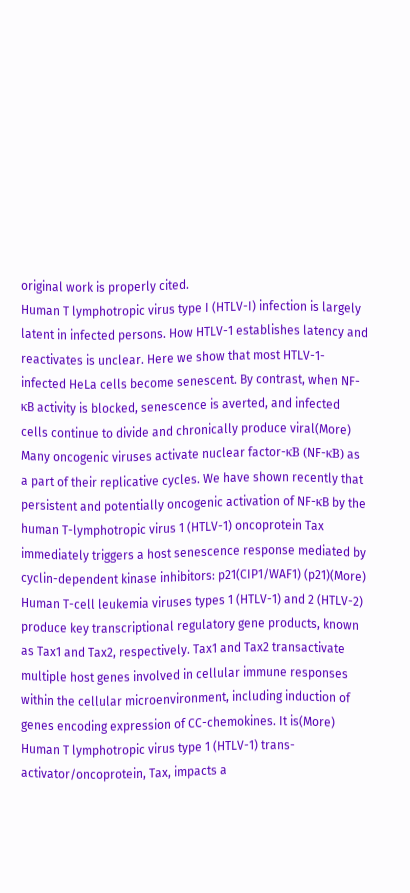original work is properly cited.
Human T lymphotropic virus type I (HTLV-I) infection is largely latent in infected persons. How HTLV-1 establishes latency and reactivates is unclear. Here we show that most HTLV-1-infected HeLa cells become senescent. By contrast, when NF-κB activity is blocked, senescence is averted, and infected cells continue to divide and chronically produce viral(More)
Many oncogenic viruses activate nuclear factor-κB (NF-κB) as a part of their replicative cycles. We have shown recently that persistent and potentially oncogenic activation of NF-κB by the human T-lymphotropic virus 1 (HTLV-1) oncoprotein Tax immediately triggers a host senescence response mediated by cyclin-dependent kinase inhibitors: p21(CIP1/WAF1) (p21)(More)
Human T-cell leukemia viruses types 1 (HTLV-1) and 2 (HTLV-2) produce key transcriptional regulatory gene products, known as Tax1 and Tax2, respectively. Tax1 and Tax2 transactivate multiple host genes involved in cellular immune responses within the cellular microenvironment, including induction of genes encoding expression of CC-chemokines. It is(More)
Human T lymphotropic virus type 1 (HTLV-1) trans-activator/oncoprotein, Tax, impacts a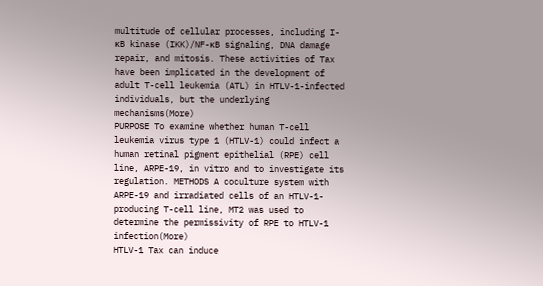multitude of cellular processes, including I-κB kinase (IKK)/NF-κB signaling, DNA damage repair, and mitosis. These activities of Tax have been implicated in the development of adult T-cell leukemia (ATL) in HTLV-1-infected individuals, but the underlying mechanisms(More)
PURPOSE To examine whether human T-cell leukemia virus type 1 (HTLV-1) could infect a human retinal pigment epithelial (RPE) cell line, ARPE-19, in vitro and to investigate its regulation. METHODS A coculture system with ARPE-19 and irradiated cells of an HTLV-1-producing T-cell line, MT2 was used to determine the permissivity of RPE to HTLV-1 infection(More)
HTLV-1 Tax can induce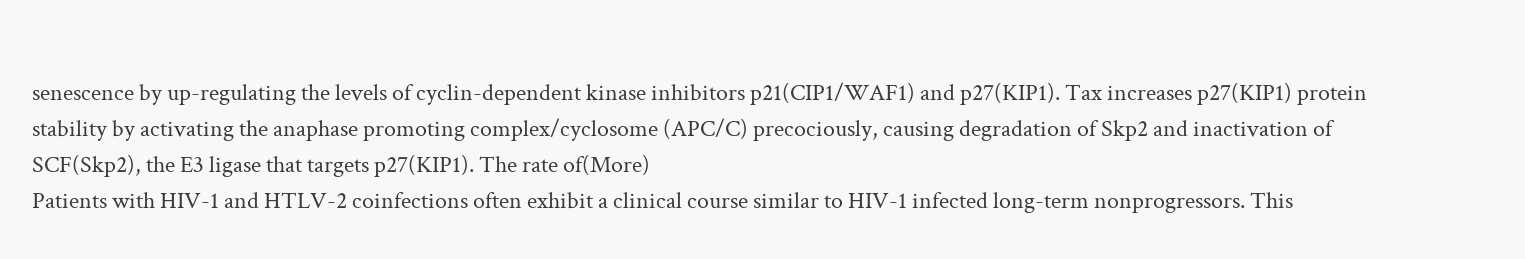senescence by up-regulating the levels of cyclin-dependent kinase inhibitors p21(CIP1/WAF1) and p27(KIP1). Tax increases p27(KIP1) protein stability by activating the anaphase promoting complex/cyclosome (APC/C) precociously, causing degradation of Skp2 and inactivation of SCF(Skp2), the E3 ligase that targets p27(KIP1). The rate of(More)
Patients with HIV-1 and HTLV-2 coinfections often exhibit a clinical course similar to HIV-1 infected long-term nonprogressors. This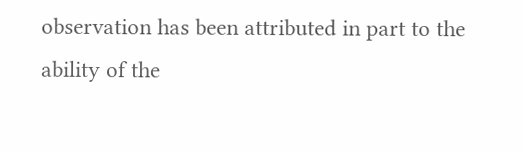observation has been attributed in part to the ability of the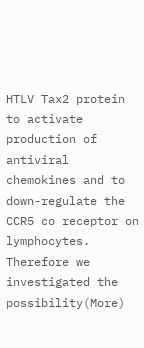HTLV Tax2 protein to activate production of antiviral chemokines and to down-regulate the CCR5 co receptor on lymphocytes. Therefore we investigated the possibility(More)